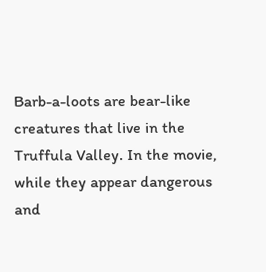Barb-a-loots are bear-like creatures that live in the Truffula Valley. In the movie, while they appear dangerous and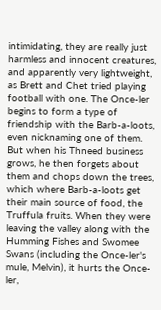intimidating, they are really just harmless and innocent creatures, and apparently very lightweight, as Brett and Chet tried playing football with one. The Once-ler begins to form a type of friendship with the Barb-a-loots, even nicknaming one of them. But when his Thneed business grows, he then forgets about them and chops down the trees, which where Barb-a-loots get their main source of food, the Truffula fruits. When they were leaving the valley along with the Humming Fishes and Swomee Swans (including the Once-ler's mule, Melvin), it hurts the Once-ler,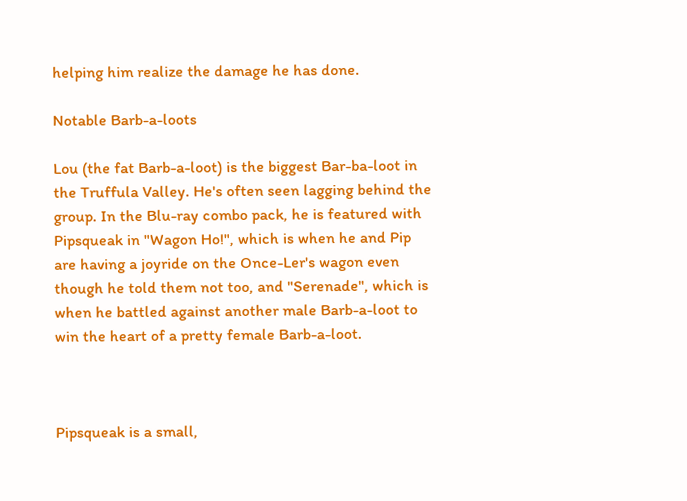helping him realize the damage he has done.

Notable Barb-a-loots

Lou (the fat Barb-a-loot) is the biggest Bar-ba-loot in the Truffula Valley. He's often seen lagging behind the group. In the Blu-ray combo pack, he is featured with Pipsqueak in "Wagon Ho!", which is when he and Pip are having a joyride on the Once-Ler's wagon even though he told them not too, and "Serenade", which is when he battled against another male Barb-a-loot to win the heart of a pretty female Barb-a-loot.



Pipsqueak is a small,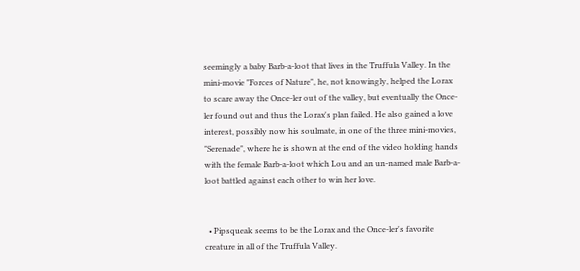seemingly a baby Barb-a-loot that lives in the Truffula Valley. In the mini-movie "Forces of Nature", he, not knowingly, helped the Lorax to scare away the Once-ler out of the valley, but eventually the Once-ler found out and thus the Lorax's plan failed. He also gained a love interest, possibly now his soulmate, in one of the three mini-movies, "Serenade", where he is shown at the end of the video holding hands with the female Barb-a-loot which Lou and an un-named male Barb-a-loot battled against each other to win her love.


  • Pipsqueak seems to be the Lorax and the Once-ler's favorite creature in all of the Truffula Valley.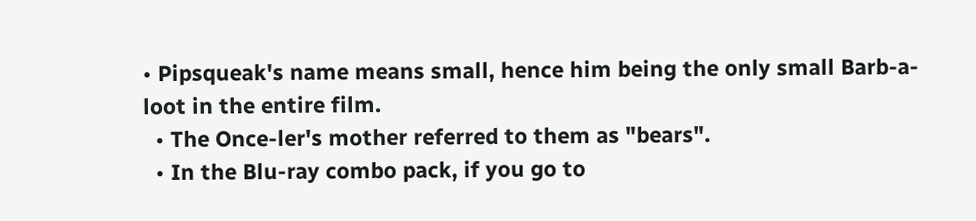• Pipsqueak's name means small, hence him being the only small Barb-a-loot in the entire film.
  • The Once-ler's mother referred to them as "bears".
  • In the Blu-ray combo pack, if you go to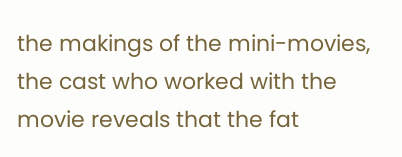the makings of the mini-movies, the cast who worked with the movie reveals that the fat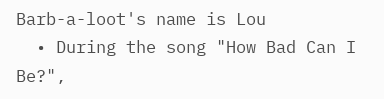Barb-a-loot's name is Lou
  • During the song "How Bad Can I Be?",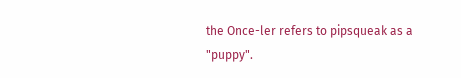the Once-ler refers to pipsqueak as a "puppy".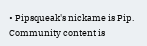• Pipsqueak's nickame is Pip.
Community content is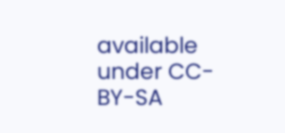available under CC-BY-SA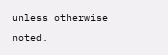unless otherwise noted.